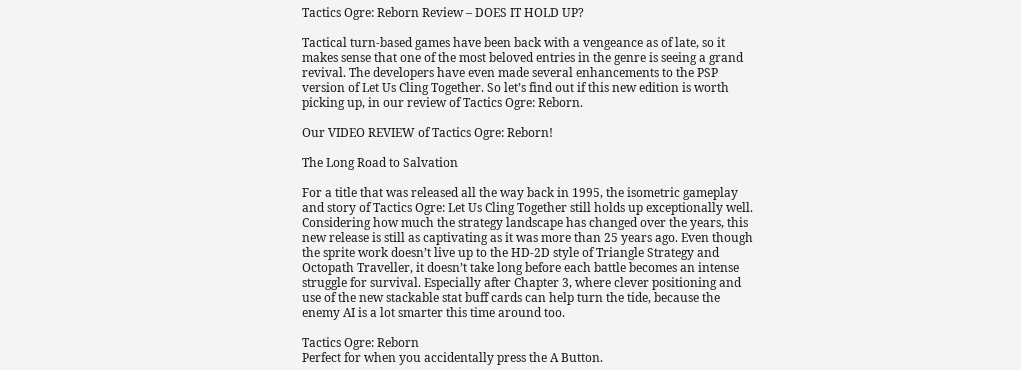Tactics Ogre: Reborn Review – DOES IT HOLD UP?

Tactical turn-based games have been back with a vengeance as of late, so it makes sense that one of the most beloved entries in the genre is seeing a grand revival. The developers have even made several enhancements to the PSP version of Let Us Cling Together. So let’s find out if this new edition is worth picking up, in our review of Tactics Ogre: Reborn.

Our VIDEO REVIEW of Tactics Ogre: Reborn!

The Long Road to Salvation

For a title that was released all the way back in 1995, the isometric gameplay and story of Tactics Ogre: Let Us Cling Together still holds up exceptionally well. Considering how much the strategy landscape has changed over the years, this new release is still as captivating as it was more than 25 years ago. Even though the sprite work doesn’t live up to the HD-2D style of Triangle Strategy and Octopath Traveller, it doesn’t take long before each battle becomes an intense struggle for survival. Especially after Chapter 3, where clever positioning and use of the new stackable stat buff cards can help turn the tide, because the enemy AI is a lot smarter this time around too.

Tactics Ogre: Reborn
Perfect for when you accidentally press the A Button.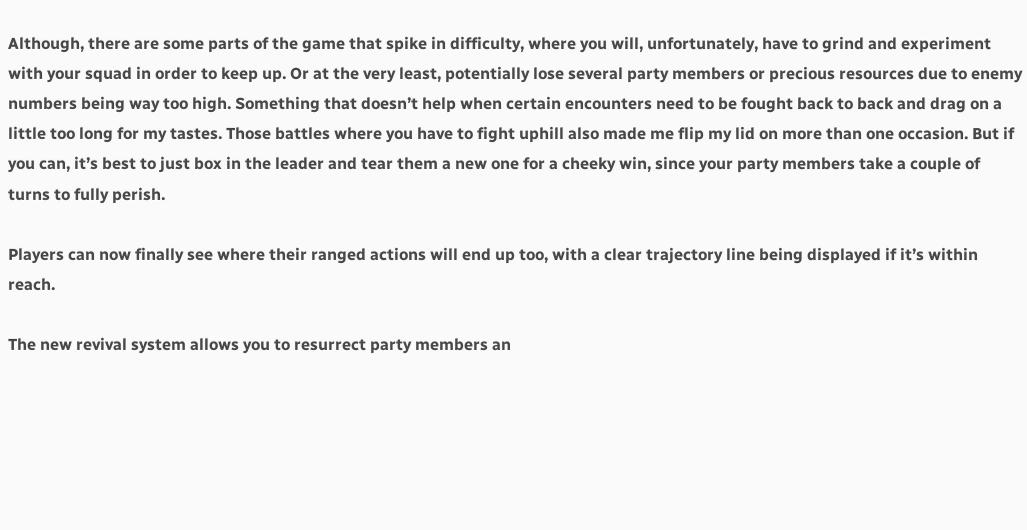Although, there are some parts of the game that spike in difficulty, where you will, unfortunately, have to grind and experiment with your squad in order to keep up. Or at the very least, potentially lose several party members or precious resources due to enemy numbers being way too high. Something that doesn’t help when certain encounters need to be fought back to back and drag on a little too long for my tastes. Those battles where you have to fight uphill also made me flip my lid on more than one occasion. But if you can, it’s best to just box in the leader and tear them a new one for a cheeky win, since your party members take a couple of turns to fully perish.

Players can now finally see where their ranged actions will end up too, with a clear trajectory line being displayed if it’s within reach.

The new revival system allows you to resurrect party members an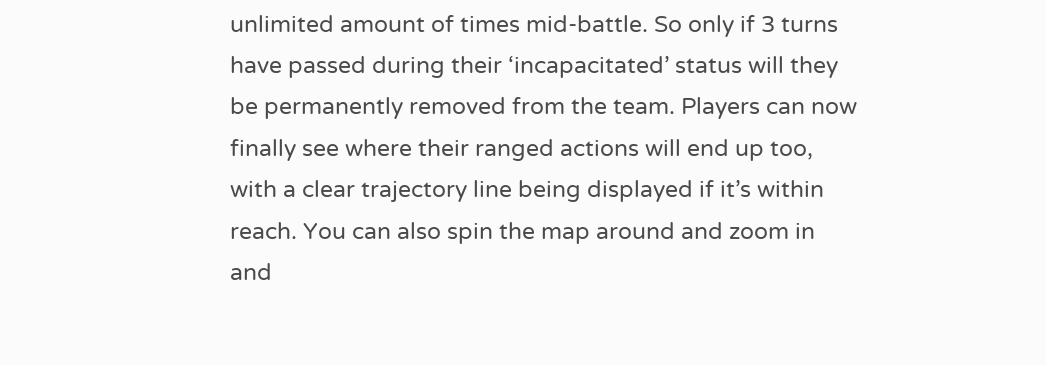unlimited amount of times mid-battle. So only if 3 turns have passed during their ‘incapacitated’ status will they be permanently removed from the team. Players can now finally see where their ranged actions will end up too, with a clear trajectory line being displayed if it’s within reach. You can also spin the map around and zoom in and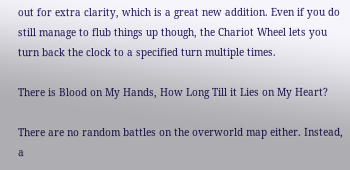out for extra clarity, which is a great new addition. Even if you do still manage to flub things up though, the Chariot Wheel lets you turn back the clock to a specified turn multiple times.

There is Blood on My Hands, How Long Till it Lies on My Heart?

There are no random battles on the overworld map either. Instead, a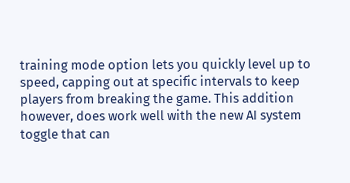training mode option lets you quickly level up to speed, capping out at specific intervals to keep players from breaking the game. This addition however, does work well with the new AI system toggle that can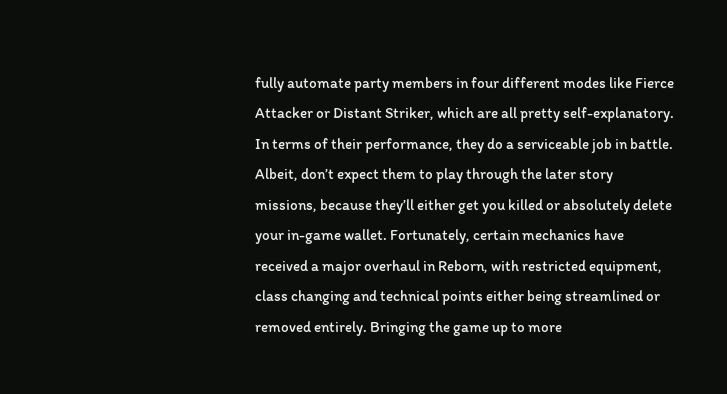fully automate party members in four different modes like Fierce Attacker or Distant Striker, which are all pretty self-explanatory. In terms of their performance, they do a serviceable job in battle. Albeit, don’t expect them to play through the later story missions, because they’ll either get you killed or absolutely delete your in-game wallet. Fortunately, certain mechanics have received a major overhaul in Reborn, with restricted equipment, class changing and technical points either being streamlined or removed entirely. Bringing the game up to more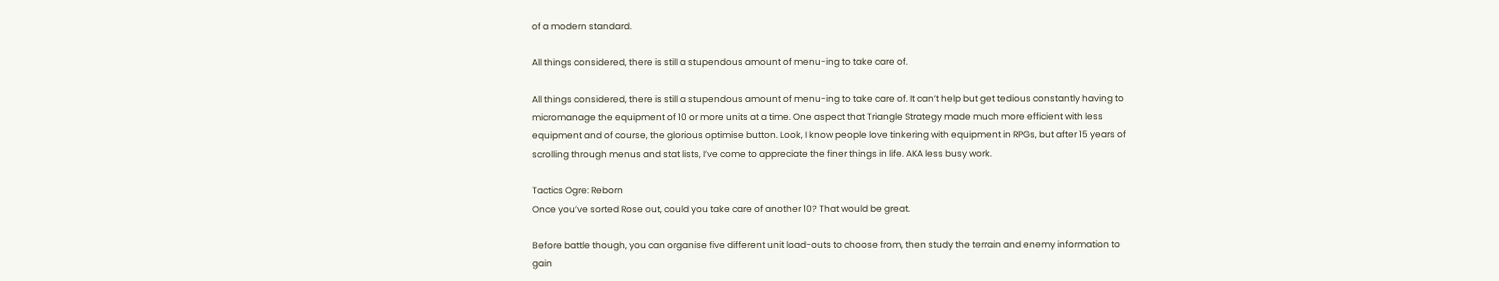of a modern standard.

All things considered, there is still a stupendous amount of menu-ing to take care of.

All things considered, there is still a stupendous amount of menu-ing to take care of. It can’t help but get tedious constantly having to micromanage the equipment of 10 or more units at a time. One aspect that Triangle Strategy made much more efficient with less equipment and of course, the glorious optimise button. Look, I know people love tinkering with equipment in RPGs, but after 15 years of scrolling through menus and stat lists, I’ve come to appreciate the finer things in life. AKA less busy work.

Tactics Ogre: Reborn
Once you’ve sorted Rose out, could you take care of another 10? That would be great.

Before battle though, you can organise five different unit load-outs to choose from, then study the terrain and enemy information to gain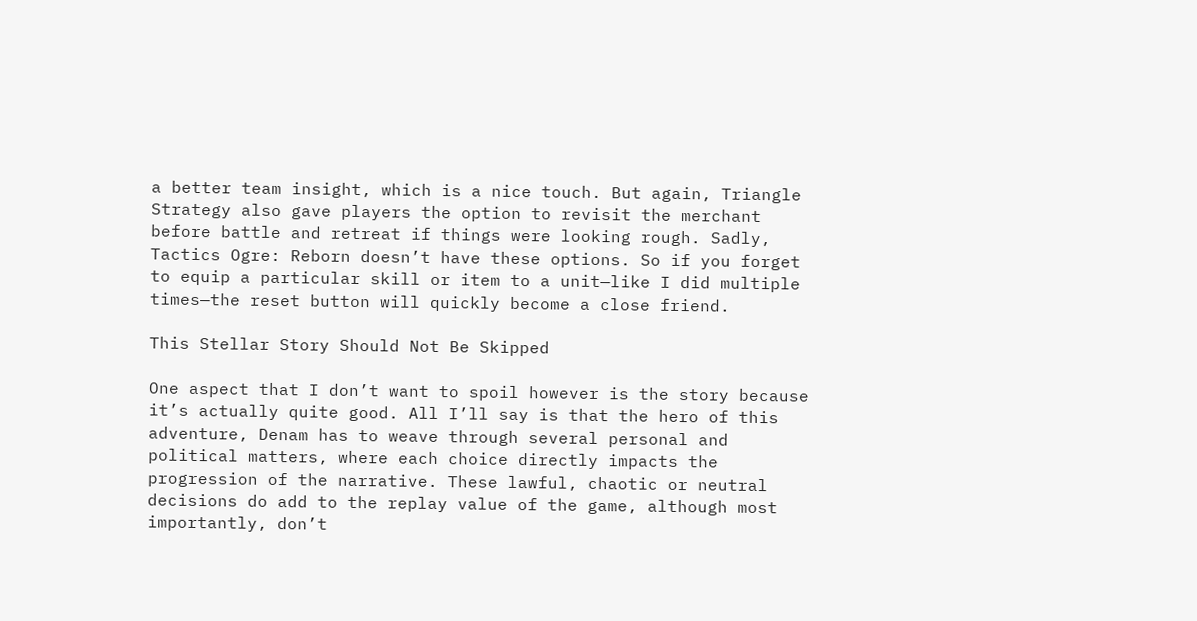a better team insight, which is a nice touch. But again, Triangle Strategy also gave players the option to revisit the merchant before battle and retreat if things were looking rough. Sadly, Tactics Ogre: Reborn doesn’t have these options. So if you forget to equip a particular skill or item to a unit—like I did multiple times—the reset button will quickly become a close friend.

This Stellar Story Should Not Be Skipped

One aspect that I don’t want to spoil however is the story because it’s actually quite good. All I’ll say is that the hero of this adventure, Denam has to weave through several personal and political matters, where each choice directly impacts the progression of the narrative. These lawful, chaotic or neutral decisions do add to the replay value of the game, although most importantly, don’t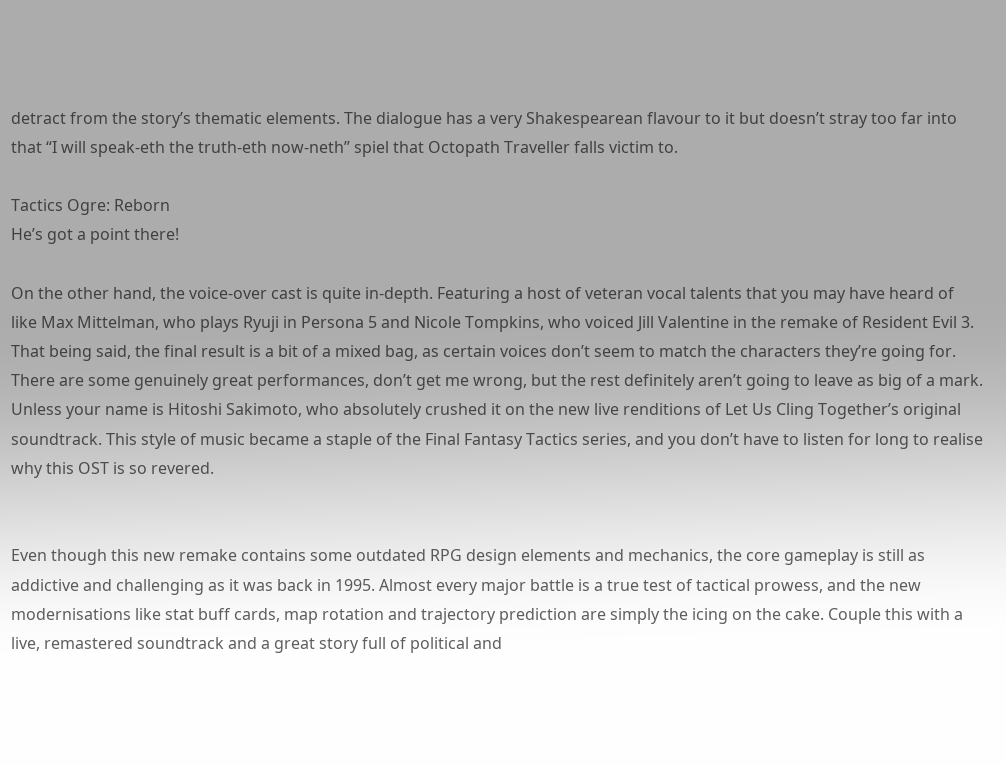detract from the story’s thematic elements. The dialogue has a very Shakespearean flavour to it but doesn’t stray too far into that “I will speak-eth the truth-eth now-neth” spiel that Octopath Traveller falls victim to.

Tactics Ogre: Reborn
He’s got a point there!

On the other hand, the voice-over cast is quite in-depth. Featuring a host of veteran vocal talents that you may have heard of like Max Mittelman, who plays Ryuji in Persona 5 and Nicole Tompkins, who voiced Jill Valentine in the remake of Resident Evil 3. That being said, the final result is a bit of a mixed bag, as certain voices don’t seem to match the characters they’re going for. There are some genuinely great performances, don’t get me wrong, but the rest definitely aren’t going to leave as big of a mark. Unless your name is Hitoshi Sakimoto, who absolutely crushed it on the new live renditions of Let Us Cling Together’s original soundtrack. This style of music became a staple of the Final Fantasy Tactics series, and you don’t have to listen for long to realise why this OST is so revered.


Even though this new remake contains some outdated RPG design elements and mechanics, the core gameplay is still as addictive and challenging as it was back in 1995. Almost every major battle is a true test of tactical prowess, and the new modernisations like stat buff cards, map rotation and trajectory prediction are simply the icing on the cake. Couple this with a live, remastered soundtrack and a great story full of political and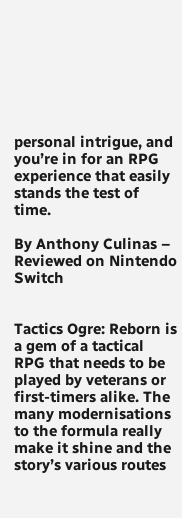personal intrigue, and you’re in for an RPG experience that easily stands the test of time.

By Anthony Culinas – Reviewed on Nintendo Switch


Tactics Ogre: Reborn is a gem of a tactical RPG that needs to be played by veterans or first-timers alike. The many modernisations to the formula really make it shine and the story’s various routes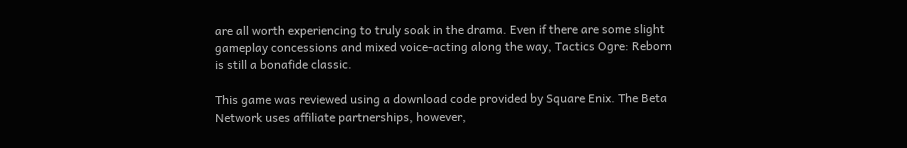are all worth experiencing to truly soak in the drama. Even if there are some slight gameplay concessions and mixed voice-acting along the way, Tactics Ogre: Reborn is still a bonafide classic.

This game was reviewed using a download code provided by Square Enix. The Beta Network uses affiliate partnerships, however,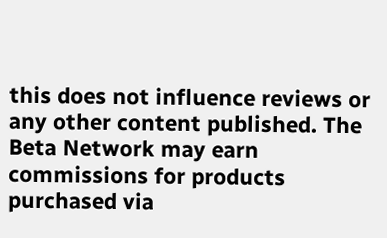this does not influence reviews or any other content published. The Beta Network may earn commissions for products purchased via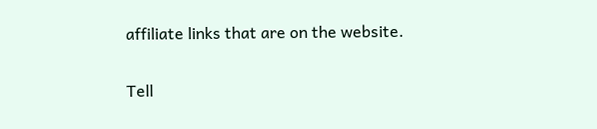affiliate links that are on the website.

Tell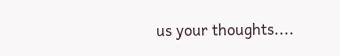us your thoughts....